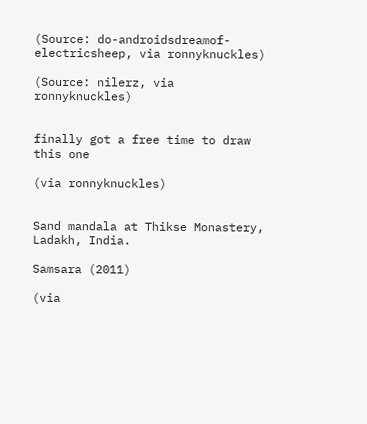(Source: do-androidsdreamof-electricsheep, via ronnyknuckles)

(Source: nilerz, via ronnyknuckles)


finally got a free time to draw this one

(via ronnyknuckles)


Sand mandala at Thikse Monastery, Ladakh, India.

Samsara (2011)

(via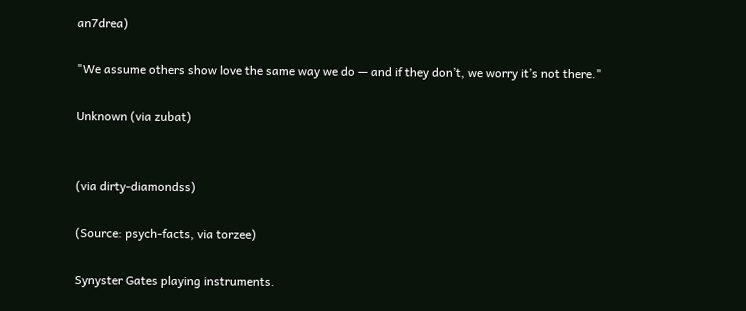an7drea)

"We assume others show love the same way we do — and if they don’t, we worry it’s not there."

Unknown (via zubat)


(via dirty-diamondss)

(Source: psych-facts, via torzee)

Synyster Gates playing instruments.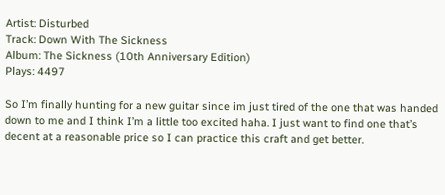Artist: Disturbed
Track: Down With The Sickness
Album: The Sickness (10th Anniversary Edition)
Plays: 4497

So I’m finally hunting for a new guitar since im just tired of the one that was handed down to me and I think I’m a little too excited haha. I just want to find one that’s decent at a reasonable price so I can practice this craft and get better.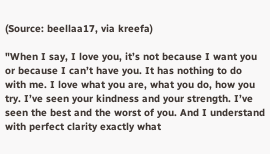(Source: beellaa17, via kreefa)

"When I say, I love you, it’s not because I want you or because I can’t have you. It has nothing to do with me. I love what you are, what you do, how you try. I’ve seen your kindness and your strength. I’ve seen the best and the worst of you. And I understand with perfect clarity exactly what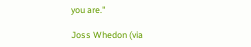you are."

Joss Whedon (via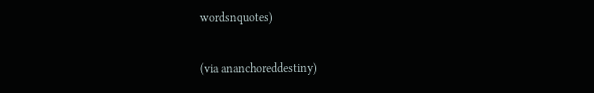wordsnquotes)

(via ananchoreddestiny)